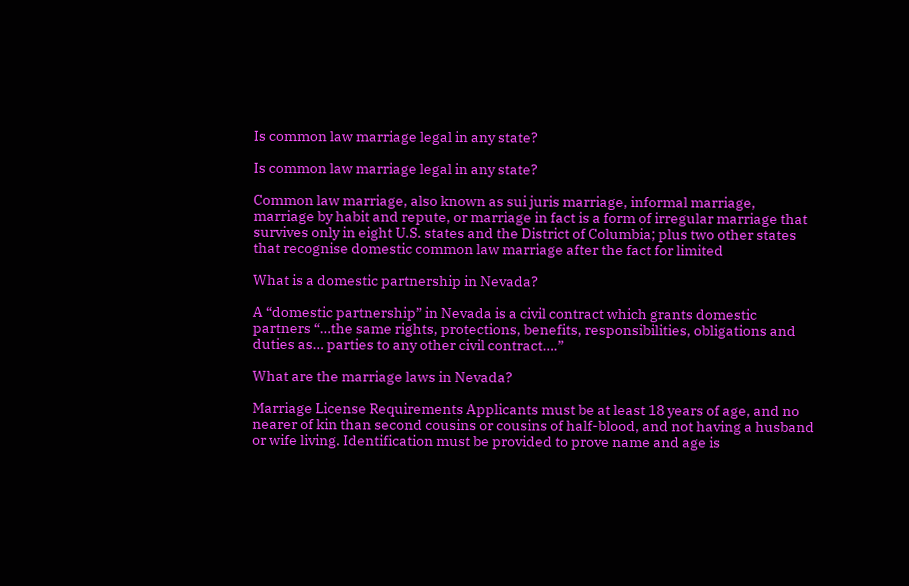Is common law marriage legal in any state?

Is common law marriage legal in any state?

Common law marriage, also known as sui juris marriage, informal marriage, marriage by habit and repute, or marriage in fact is a form of irregular marriage that survives only in eight U.S. states and the District of Columbia; plus two other states that recognise domestic common law marriage after the fact for limited

What is a domestic partnership in Nevada?

A “domestic partnership” in Nevada is a civil contract which grants domestic partners “…the same rights, protections, benefits, responsibilities, obligations and duties as… parties to any other civil contract….”

What are the marriage laws in Nevada?

Marriage License Requirements Applicants must be at least 18 years of age, and no nearer of kin than second cousins or cousins of half-blood, and not having a husband or wife living. Identification must be provided to prove name and age is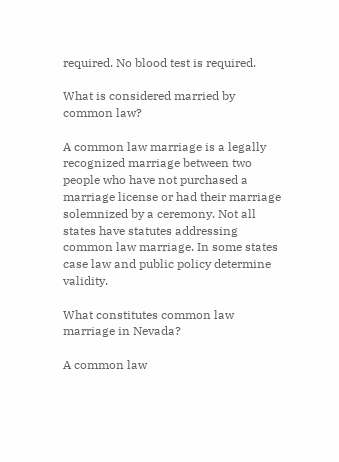required. No blood test is required.

What is considered married by common law?

A common law marriage is a legally recognized marriage between two people who have not purchased a marriage license or had their marriage solemnized by a ceremony. Not all states have statutes addressing common law marriage. In some states case law and public policy determine validity.

What constitutes common law marriage in Nevada?

A common law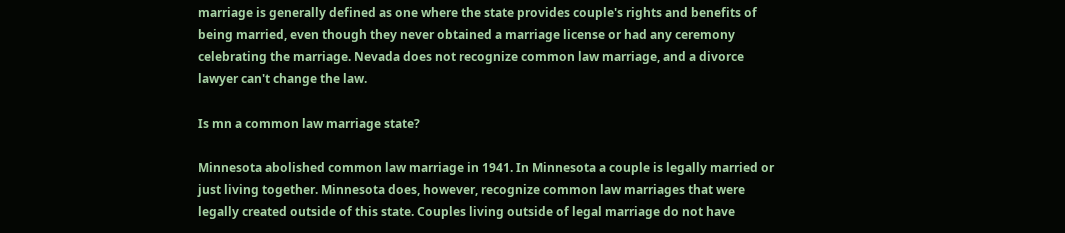marriage is generally defined as one where the state provides couple's rights and benefits of being married, even though they never obtained a marriage license or had any ceremony celebrating the marriage. Nevada does not recognize common law marriage, and a divorce lawyer can't change the law.

Is mn a common law marriage state?

Minnesota abolished common law marriage in 1941. In Minnesota a couple is legally married or just living together. Minnesota does, however, recognize common law marriages that were legally created outside of this state. Couples living outside of legal marriage do not have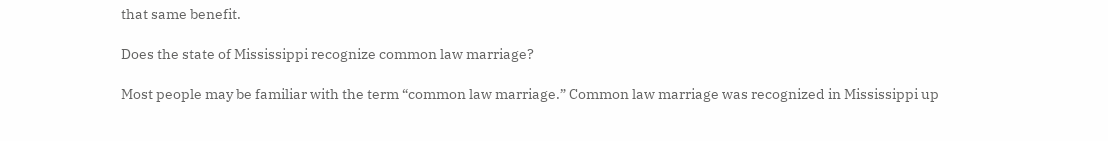that same benefit.

Does the state of Mississippi recognize common law marriage?

Most people may be familiar with the term “common law marriage.” Common law marriage was recognized in Mississippi up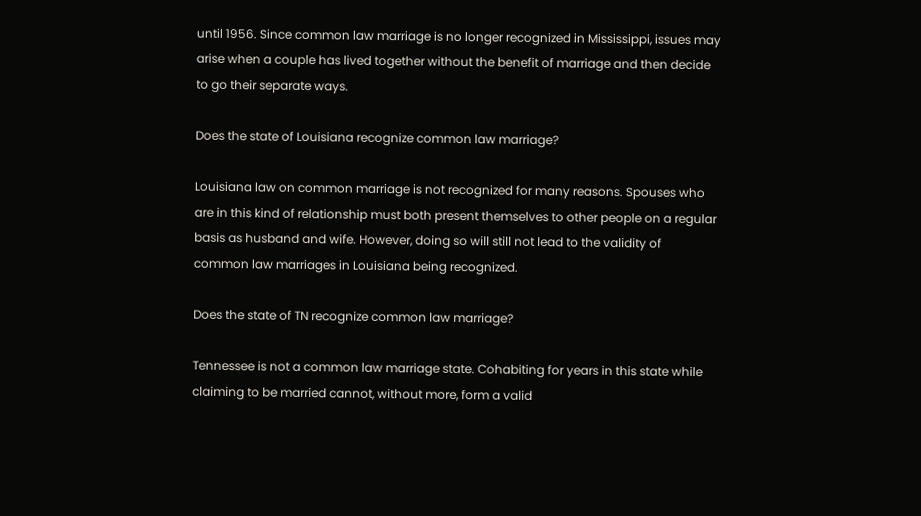until 1956. Since common law marriage is no longer recognized in Mississippi, issues may arise when a couple has lived together without the benefit of marriage and then decide to go their separate ways.

Does the state of Louisiana recognize common law marriage?

Louisiana law on common marriage is not recognized for many reasons. Spouses who are in this kind of relationship must both present themselves to other people on a regular basis as husband and wife. However, doing so will still not lead to the validity of common law marriages in Louisiana being recognized.

Does the state of TN recognize common law marriage?

Tennessee is not a common law marriage state. Cohabiting for years in this state while claiming to be married cannot, without more, form a valid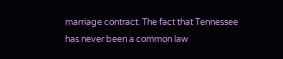marriage contract. The fact that Tennessee has never been a common law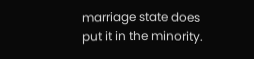marriage state does put it in the minority.